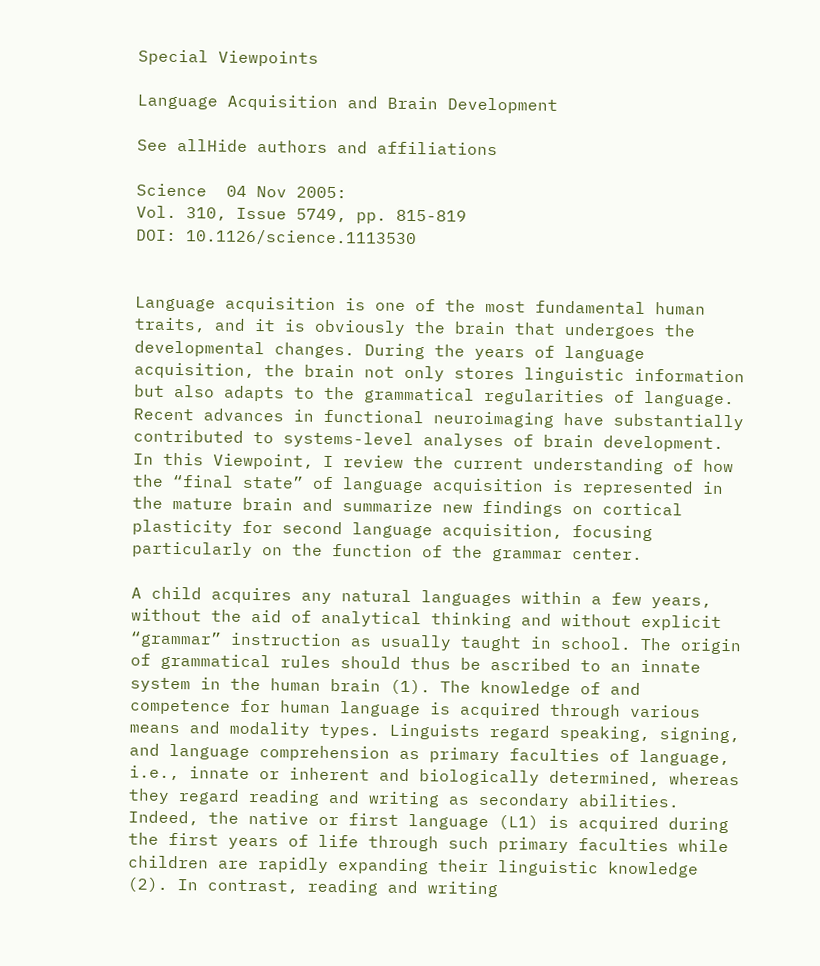Special Viewpoints

Language Acquisition and Brain Development

See allHide authors and affiliations

Science  04 Nov 2005:
Vol. 310, Issue 5749, pp. 815-819
DOI: 10.1126/science.1113530


Language acquisition is one of the most fundamental human traits, and it is obviously the brain that undergoes the developmental changes. During the years of language acquisition, the brain not only stores linguistic information but also adapts to the grammatical regularities of language. Recent advances in functional neuroimaging have substantially contributed to systems-level analyses of brain development. In this Viewpoint, I review the current understanding of how the “final state” of language acquisition is represented in the mature brain and summarize new findings on cortical plasticity for second language acquisition, focusing particularly on the function of the grammar center.

A child acquires any natural languages within a few years, without the aid of analytical thinking and without explicit “grammar” instruction as usually taught in school. The origin of grammatical rules should thus be ascribed to an innate system in the human brain (1). The knowledge of and competence for human language is acquired through various means and modality types. Linguists regard speaking, signing, and language comprehension as primary faculties of language, i.e., innate or inherent and biologically determined, whereas they regard reading and writing as secondary abilities. Indeed, the native or first language (L1) is acquired during the first years of life through such primary faculties while children are rapidly expanding their linguistic knowledge (2). In contrast, reading and writing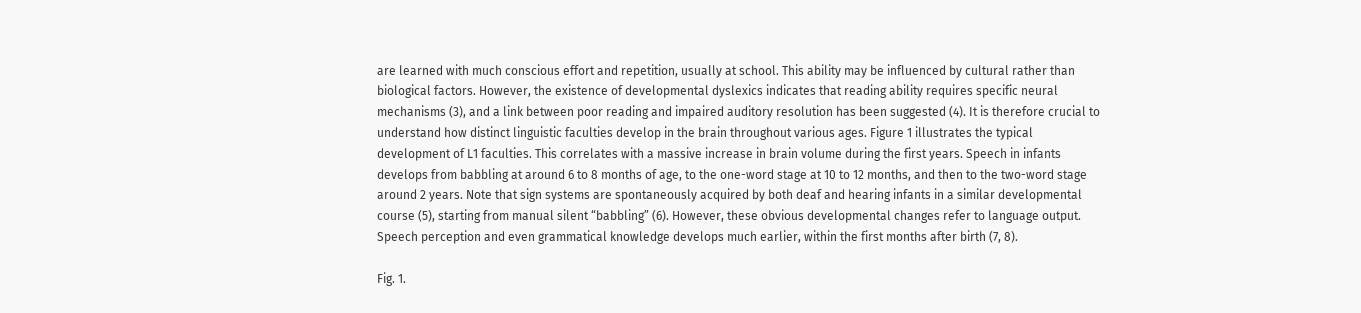are learned with much conscious effort and repetition, usually at school. This ability may be influenced by cultural rather than biological factors. However, the existence of developmental dyslexics indicates that reading ability requires specific neural mechanisms (3), and a link between poor reading and impaired auditory resolution has been suggested (4). It is therefore crucial to understand how distinct linguistic faculties develop in the brain throughout various ages. Figure 1 illustrates the typical development of L1 faculties. This correlates with a massive increase in brain volume during the first years. Speech in infants develops from babbling at around 6 to 8 months of age, to the one-word stage at 10 to 12 months, and then to the two-word stage around 2 years. Note that sign systems are spontaneously acquired by both deaf and hearing infants in a similar developmental course (5), starting from manual silent “babbling” (6). However, these obvious developmental changes refer to language output. Speech perception and even grammatical knowledge develops much earlier, within the first months after birth (7, 8).

Fig. 1.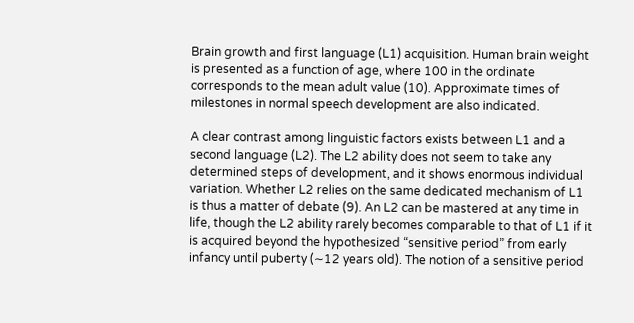Brain growth and first language (L1) acquisition. Human brain weight is presented as a function of age, where 100 in the ordinate corresponds to the mean adult value (10). Approximate times of milestones in normal speech development are also indicated.

A clear contrast among linguistic factors exists between L1 and a second language (L2). The L2 ability does not seem to take any determined steps of development, and it shows enormous individual variation. Whether L2 relies on the same dedicated mechanism of L1 is thus a matter of debate (9). An L2 can be mastered at any time in life, though the L2 ability rarely becomes comparable to that of L1 if it is acquired beyond the hypothesized “sensitive period” from early infancy until puberty (∼12 years old). The notion of a sensitive period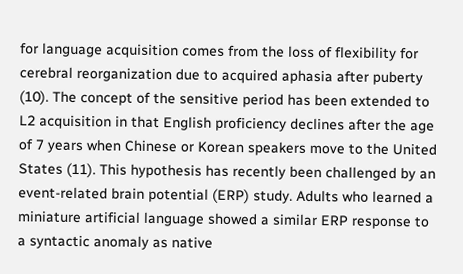for language acquisition comes from the loss of flexibility for cerebral reorganization due to acquired aphasia after puberty (10). The concept of the sensitive period has been extended to L2 acquisition in that English proficiency declines after the age of 7 years when Chinese or Korean speakers move to the United States (11). This hypothesis has recently been challenged by an event-related brain potential (ERP) study. Adults who learned a miniature artificial language showed a similar ERP response to a syntactic anomaly as native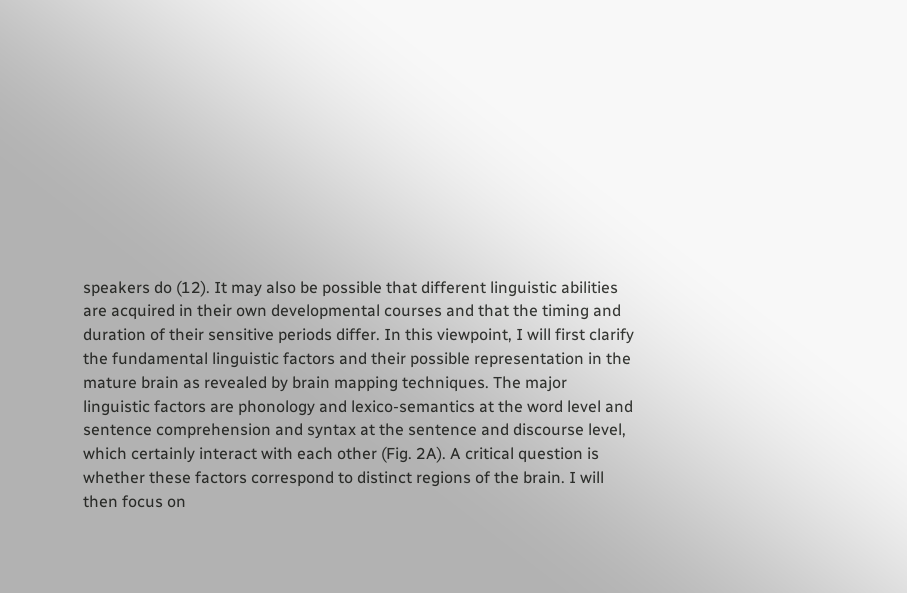speakers do (12). It may also be possible that different linguistic abilities are acquired in their own developmental courses and that the timing and duration of their sensitive periods differ. In this viewpoint, I will first clarify the fundamental linguistic factors and their possible representation in the mature brain as revealed by brain mapping techniques. The major linguistic factors are phonology and lexico-semantics at the word level and sentence comprehension and syntax at the sentence and discourse level, which certainly interact with each other (Fig. 2A). A critical question is whether these factors correspond to distinct regions of the brain. I will then focus on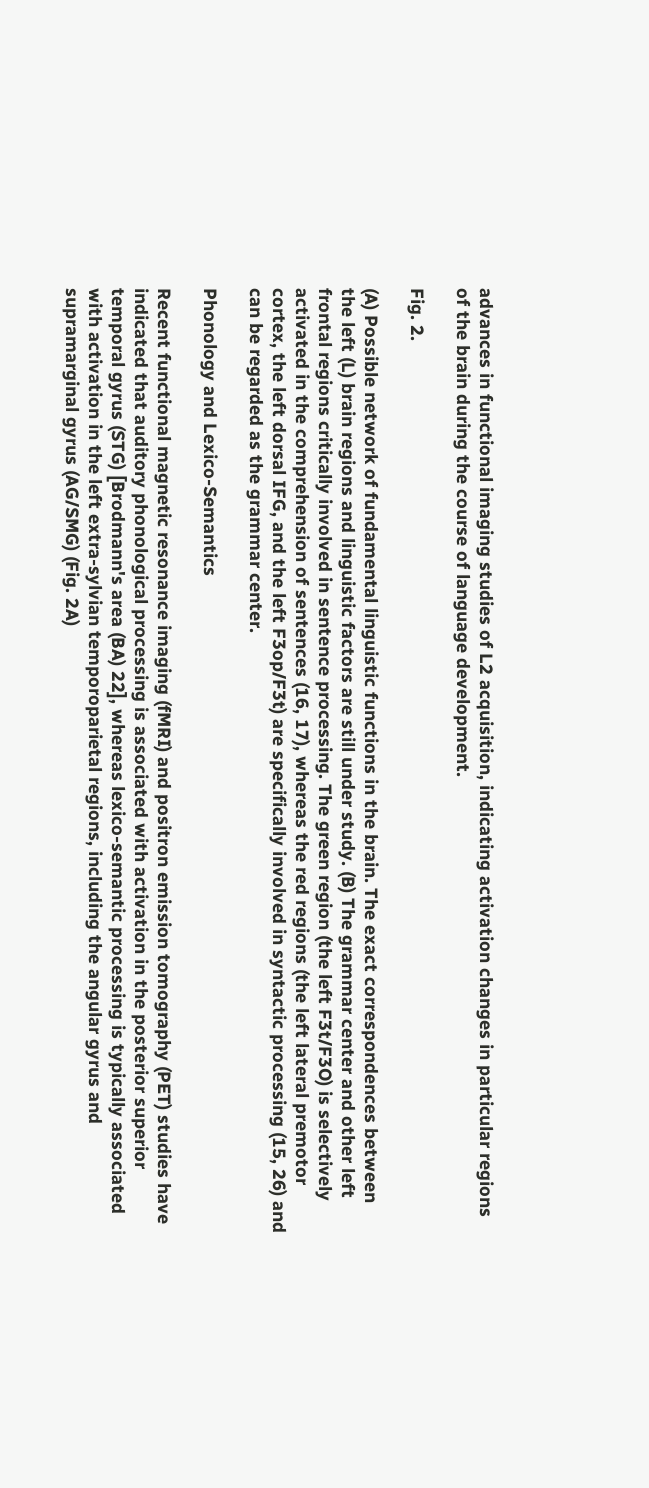advances in functional imaging studies of L2 acquisition, indicating activation changes in particular regions of the brain during the course of language development.

Fig. 2.

(A) Possible network of fundamental linguistic functions in the brain. The exact correspondences between the left (L) brain regions and linguistic factors are still under study. (B) The grammar center and other left frontal regions critically involved in sentence processing. The green region (the left F3t/F3O) is selectively activated in the comprehension of sentences (16, 17), whereas the red regions (the left lateral premotor cortex, the left dorsal IFG, and the left F3op/F3t) are specifically involved in syntactic processing (15, 26) and can be regarded as the grammar center.

Phonology and Lexico-Semantics

Recent functional magnetic resonance imaging (fMRI) and positron emission tomography (PET) studies have indicated that auditory phonological processing is associated with activation in the posterior superior temporal gyrus (STG) [Brodmann's area (BA) 22], whereas lexico-semantic processing is typically associated with activation in the left extra-sylvian temporoparietal regions, including the angular gyrus and supramarginal gyrus (AG/SMG) (Fig. 2A)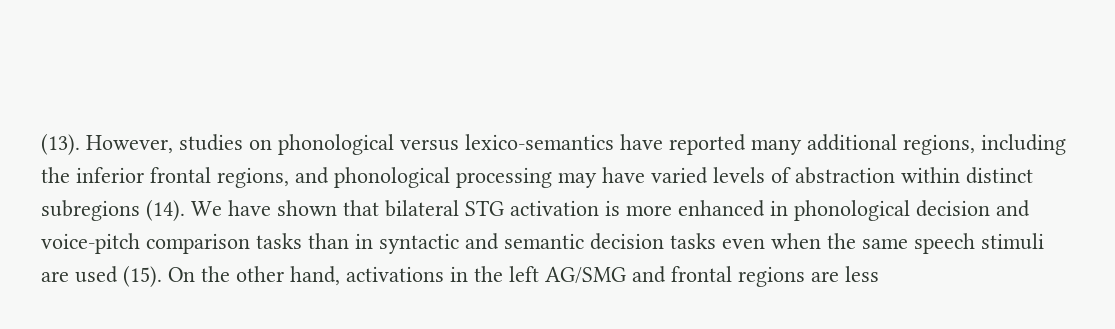(13). However, studies on phonological versus lexico-semantics have reported many additional regions, including the inferior frontal regions, and phonological processing may have varied levels of abstraction within distinct subregions (14). We have shown that bilateral STG activation is more enhanced in phonological decision and voice-pitch comparison tasks than in syntactic and semantic decision tasks even when the same speech stimuli are used (15). On the other hand, activations in the left AG/SMG and frontal regions are less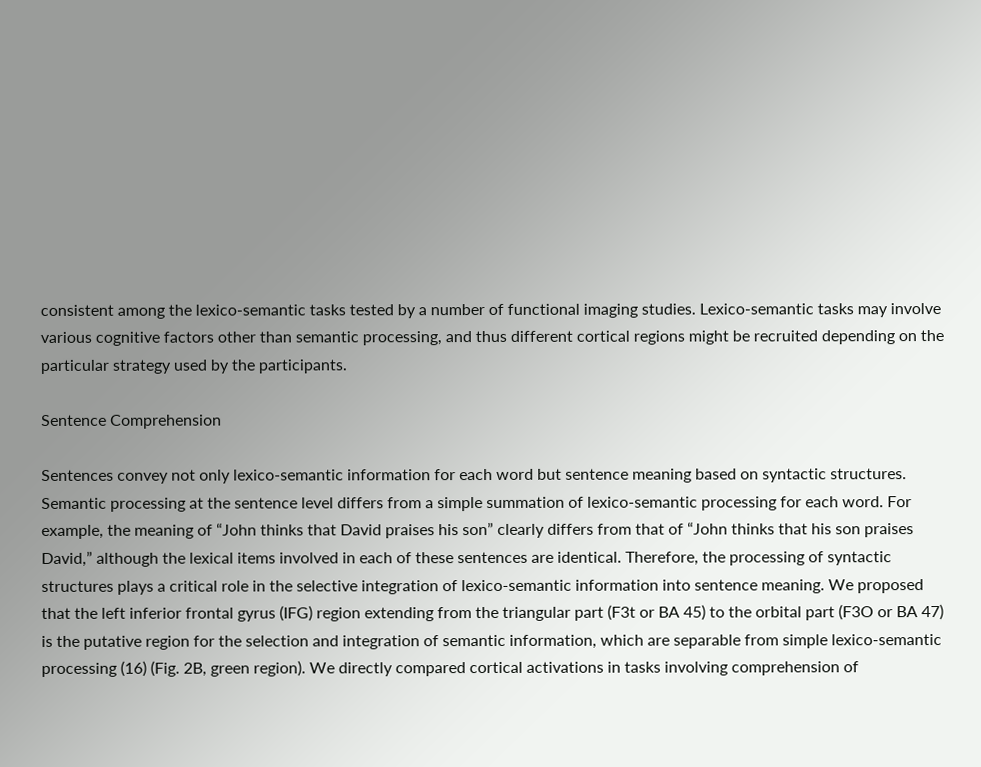consistent among the lexico-semantic tasks tested by a number of functional imaging studies. Lexico-semantic tasks may involve various cognitive factors other than semantic processing, and thus different cortical regions might be recruited depending on the particular strategy used by the participants.

Sentence Comprehension

Sentences convey not only lexico-semantic information for each word but sentence meaning based on syntactic structures. Semantic processing at the sentence level differs from a simple summation of lexico-semantic processing for each word. For example, the meaning of “John thinks that David praises his son” clearly differs from that of “John thinks that his son praises David,” although the lexical items involved in each of these sentences are identical. Therefore, the processing of syntactic structures plays a critical role in the selective integration of lexico-semantic information into sentence meaning. We proposed that the left inferior frontal gyrus (IFG) region extending from the triangular part (F3t or BA 45) to the orbital part (F3O or BA 47) is the putative region for the selection and integration of semantic information, which are separable from simple lexico-semantic processing (16) (Fig. 2B, green region). We directly compared cortical activations in tasks involving comprehension of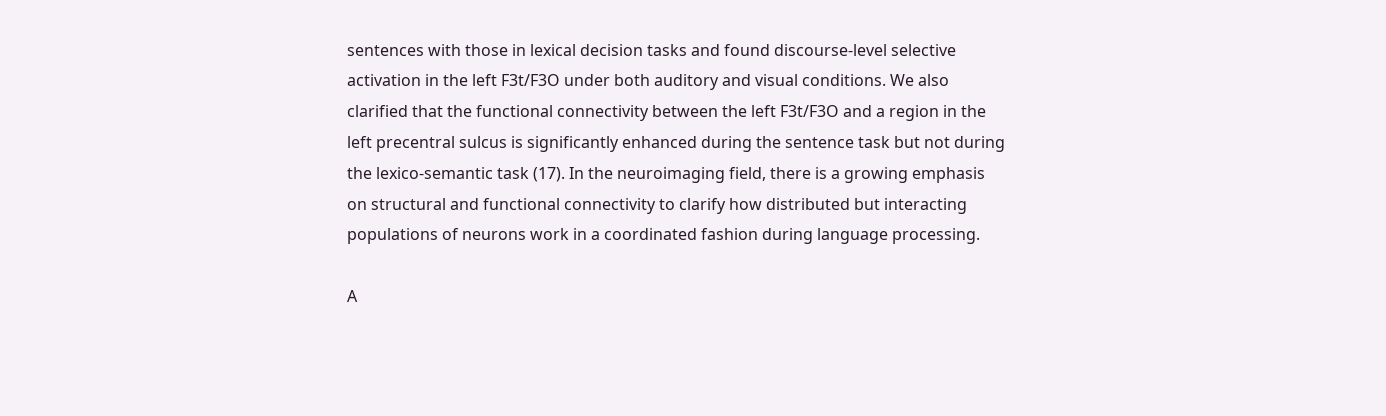sentences with those in lexical decision tasks and found discourse-level selective activation in the left F3t/F3O under both auditory and visual conditions. We also clarified that the functional connectivity between the left F3t/F3O and a region in the left precentral sulcus is significantly enhanced during the sentence task but not during the lexico-semantic task (17). In the neuroimaging field, there is a growing emphasis on structural and functional connectivity to clarify how distributed but interacting populations of neurons work in a coordinated fashion during language processing.

A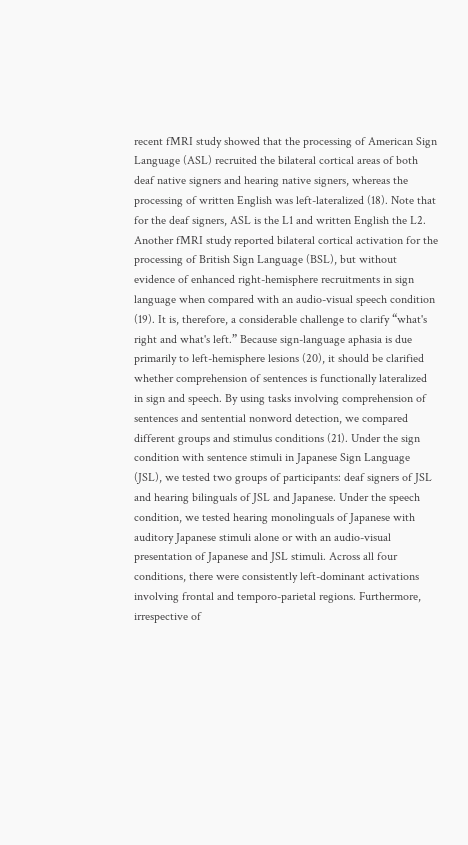recent fMRI study showed that the processing of American Sign Language (ASL) recruited the bilateral cortical areas of both deaf native signers and hearing native signers, whereas the processing of written English was left-lateralized (18). Note that for the deaf signers, ASL is the L1 and written English the L2. Another fMRI study reported bilateral cortical activation for the processing of British Sign Language (BSL), but without evidence of enhanced right-hemisphere recruitments in sign language when compared with an audio-visual speech condition (19). It is, therefore, a considerable challenge to clarify “what's right and what's left.” Because sign-language aphasia is due primarily to left-hemisphere lesions (20), it should be clarified whether comprehension of sentences is functionally lateralized in sign and speech. By using tasks involving comprehension of sentences and sentential nonword detection, we compared different groups and stimulus conditions (21). Under the sign condition with sentence stimuli in Japanese Sign Language (JSL), we tested two groups of participants: deaf signers of JSL and hearing bilinguals of JSL and Japanese. Under the speech condition, we tested hearing monolinguals of Japanese with auditory Japanese stimuli alone or with an audio-visual presentation of Japanese and JSL stimuli. Across all four conditions, there were consistently left-dominant activations involving frontal and temporo-parietal regions. Furthermore, irrespective of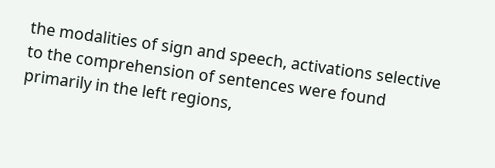the modalities of sign and speech, activations selective to the comprehension of sentences were found primarily in the left regions,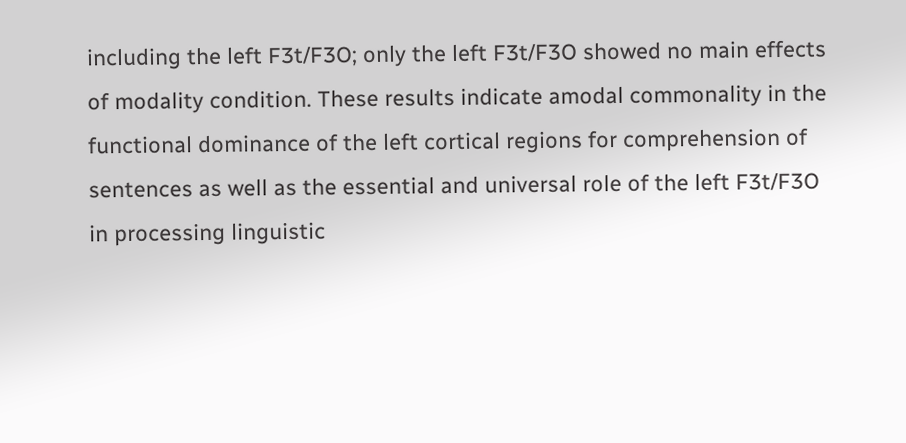including the left F3t/F3O; only the left F3t/F3O showed no main effects of modality condition. These results indicate amodal commonality in the functional dominance of the left cortical regions for comprehension of sentences as well as the essential and universal role of the left F3t/F3O in processing linguistic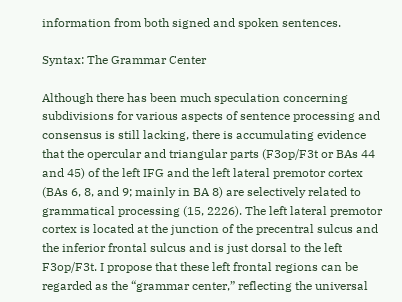information from both signed and spoken sentences.

Syntax: The Grammar Center

Although there has been much speculation concerning subdivisions for various aspects of sentence processing and consensus is still lacking, there is accumulating evidence that the opercular and triangular parts (F3op/F3t or BAs 44 and 45) of the left IFG and the left lateral premotor cortex (BAs 6, 8, and 9; mainly in BA 8) are selectively related to grammatical processing (15, 2226). The left lateral premotor cortex is located at the junction of the precentral sulcus and the inferior frontal sulcus and is just dorsal to the left F3op/F3t. I propose that these left frontal regions can be regarded as the “grammar center,” reflecting the universal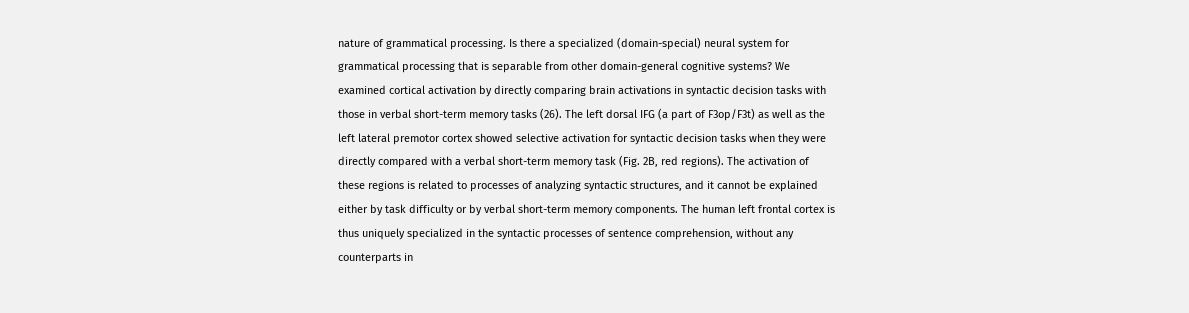nature of grammatical processing. Is there a specialized (domain-special) neural system for grammatical processing that is separable from other domain-general cognitive systems? We examined cortical activation by directly comparing brain activations in syntactic decision tasks with those in verbal short-term memory tasks (26). The left dorsal IFG (a part of F3op/F3t) as well as the left lateral premotor cortex showed selective activation for syntactic decision tasks when they were directly compared with a verbal short-term memory task (Fig. 2B, red regions). The activation of these regions is related to processes of analyzing syntactic structures, and it cannot be explained either by task difficulty or by verbal short-term memory components. The human left frontal cortex is thus uniquely specialized in the syntactic processes of sentence comprehension, without any counterparts in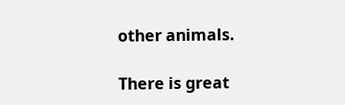other animals.

There is great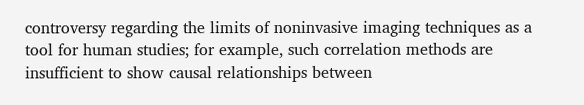controversy regarding the limits of noninvasive imaging techniques as a tool for human studies; for example, such correlation methods are insufficient to show causal relationships between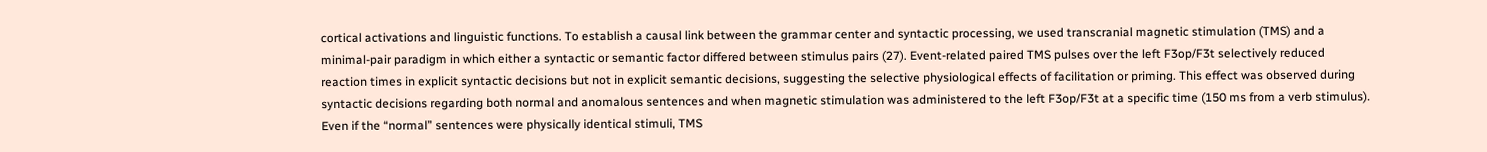cortical activations and linguistic functions. To establish a causal link between the grammar center and syntactic processing, we used transcranial magnetic stimulation (TMS) and a minimal-pair paradigm in which either a syntactic or semantic factor differed between stimulus pairs (27). Event-related paired TMS pulses over the left F3op/F3t selectively reduced reaction times in explicit syntactic decisions but not in explicit semantic decisions, suggesting the selective physiological effects of facilitation or priming. This effect was observed during syntactic decisions regarding both normal and anomalous sentences and when magnetic stimulation was administered to the left F3op/F3t at a specific time (150 ms from a verb stimulus). Even if the “normal” sentences were physically identical stimuli, TMS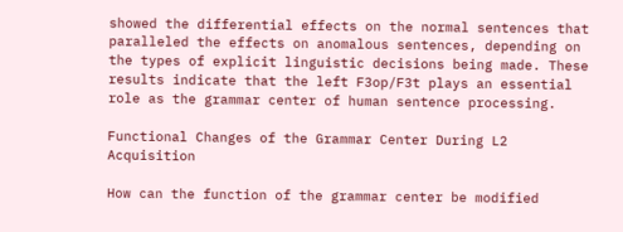showed the differential effects on the normal sentences that paralleled the effects on anomalous sentences, depending on the types of explicit linguistic decisions being made. These results indicate that the left F3op/F3t plays an essential role as the grammar center of human sentence processing.

Functional Changes of the Grammar Center During L2 Acquisition

How can the function of the grammar center be modified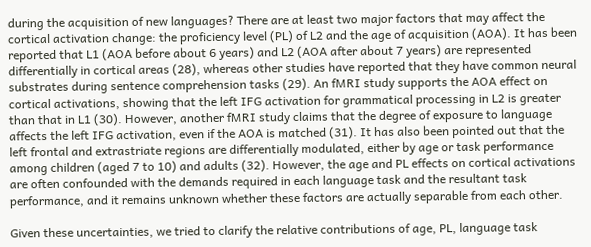during the acquisition of new languages? There are at least two major factors that may affect the cortical activation change: the proficiency level (PL) of L2 and the age of acquisition (AOA). It has been reported that L1 (AOA before about 6 years) and L2 (AOA after about 7 years) are represented differentially in cortical areas (28), whereas other studies have reported that they have common neural substrates during sentence comprehension tasks (29). An fMRI study supports the AOA effect on cortical activations, showing that the left IFG activation for grammatical processing in L2 is greater than that in L1 (30). However, another fMRI study claims that the degree of exposure to language affects the left IFG activation, even if the AOA is matched (31). It has also been pointed out that the left frontal and extrastriate regions are differentially modulated, either by age or task performance among children (aged 7 to 10) and adults (32). However, the age and PL effects on cortical activations are often confounded with the demands required in each language task and the resultant task performance, and it remains unknown whether these factors are actually separable from each other.

Given these uncertainties, we tried to clarify the relative contributions of age, PL, language task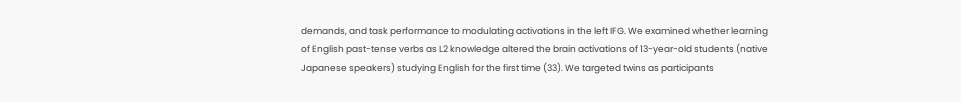demands, and task performance to modulating activations in the left IFG. We examined whether learning of English past-tense verbs as L2 knowledge altered the brain activations of 13-year-old students (native Japanese speakers) studying English for the first time (33). We targeted twins as participants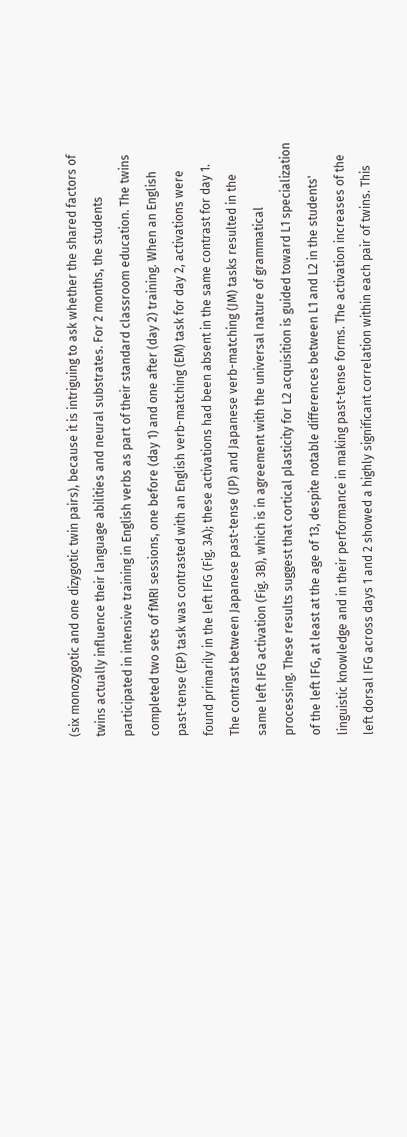(six monozygotic and one dizygotic twin pairs), because it is intriguing to ask whether the shared factors of twins actually influence their language abilities and neural substrates. For 2 months, the students participated in intensive training in English verbs as part of their standard classroom education. The twins completed two sets of fMRI sessions, one before (day 1) and one after (day 2) training. When an English past-tense (EP) task was contrasted with an English verb-matching (EM) task for day 2, activations were found primarily in the left IFG (Fig. 3A); these activations had been absent in the same contrast for day 1. The contrast between Japanese past-tense (JP) and Japanese verb-matching (JM) tasks resulted in the same left IFG activation (Fig. 3B), which is in agreement with the universal nature of grammatical processing. These results suggest that cortical plasticity for L2 acquisition is guided toward L1 specialization of the left IFG, at least at the age of 13, despite notable differences between L1 and L2 in the students' linguistic knowledge and in their performance in making past-tense forms. The activation increases of the left dorsal IFG across days 1 and 2 showed a highly significant correlation within each pair of twins. This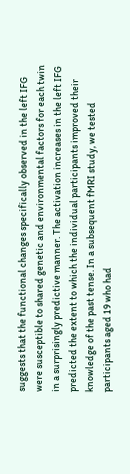suggests that the functional changes specifically observed in the left IFG were susceptible to shared genetic and environmental factors for each twin in a surprisingly predictive manner. The activation increases in the left IFG predicted the extent to which the individual participants improved their knowledge of the past tense. In a subsequent fMRI study, we tested participants aged 19 who had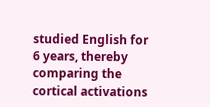studied English for 6 years, thereby comparing the cortical activations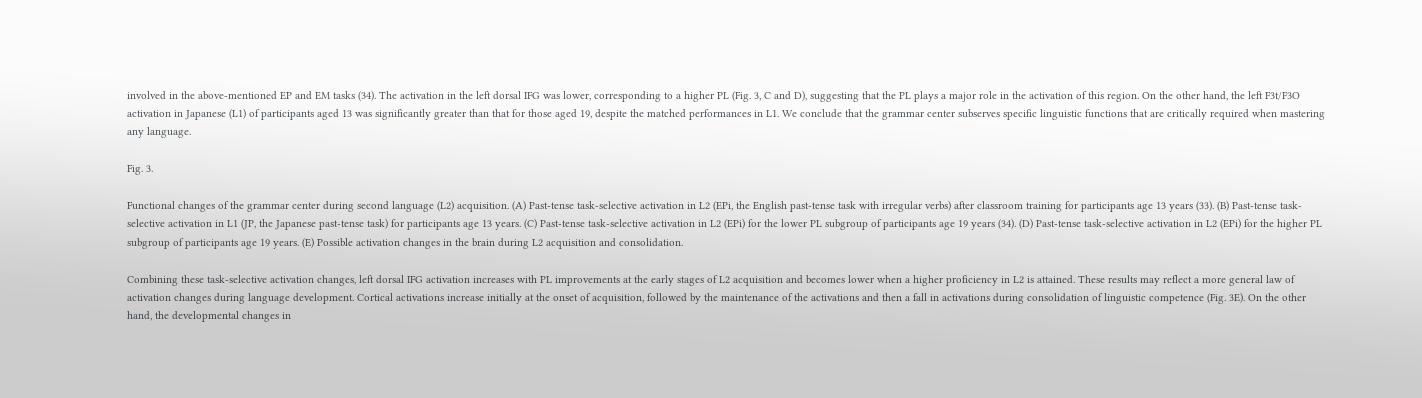involved in the above-mentioned EP and EM tasks (34). The activation in the left dorsal IFG was lower, corresponding to a higher PL (Fig. 3, C and D), suggesting that the PL plays a major role in the activation of this region. On the other hand, the left F3t/F3O activation in Japanese (L1) of participants aged 13 was significantly greater than that for those aged 19, despite the matched performances in L1. We conclude that the grammar center subserves specific linguistic functions that are critically required when mastering any language.

Fig. 3.

Functional changes of the grammar center during second language (L2) acquisition. (A) Past-tense task-selective activation in L2 (EPi, the English past-tense task with irregular verbs) after classroom training for participants age 13 years (33). (B) Past-tense task-selective activation in L1 (JP, the Japanese past-tense task) for participants age 13 years. (C) Past-tense task-selective activation in L2 (EPi) for the lower PL subgroup of participants age 19 years (34). (D) Past-tense task-selective activation in L2 (EPi) for the higher PL subgroup of participants age 19 years. (E) Possible activation changes in the brain during L2 acquisition and consolidation.

Combining these task-selective activation changes, left dorsal IFG activation increases with PL improvements at the early stages of L2 acquisition and becomes lower when a higher proficiency in L2 is attained. These results may reflect a more general law of activation changes during language development. Cortical activations increase initially at the onset of acquisition, followed by the maintenance of the activations and then a fall in activations during consolidation of linguistic competence (Fig. 3E). On the other hand, the developmental changes in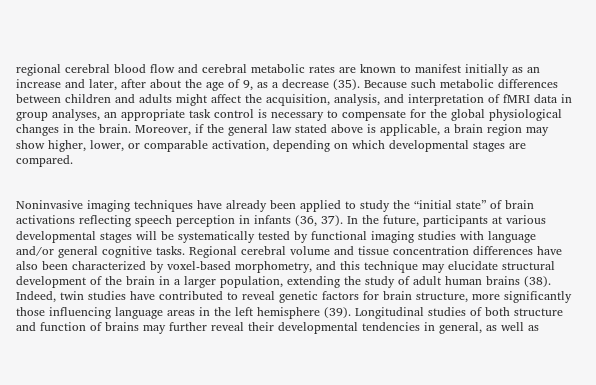regional cerebral blood flow and cerebral metabolic rates are known to manifest initially as an increase and later, after about the age of 9, as a decrease (35). Because such metabolic differences between children and adults might affect the acquisition, analysis, and interpretation of fMRI data in group analyses, an appropriate task control is necessary to compensate for the global physiological changes in the brain. Moreover, if the general law stated above is applicable, a brain region may show higher, lower, or comparable activation, depending on which developmental stages are compared.


Noninvasive imaging techniques have already been applied to study the “initial state” of brain activations reflecting speech perception in infants (36, 37). In the future, participants at various developmental stages will be systematically tested by functional imaging studies with language and/or general cognitive tasks. Regional cerebral volume and tissue concentration differences have also been characterized by voxel-based morphometry, and this technique may elucidate structural development of the brain in a larger population, extending the study of adult human brains (38). Indeed, twin studies have contributed to reveal genetic factors for brain structure, more significantly those influencing language areas in the left hemisphere (39). Longitudinal studies of both structure and function of brains may further reveal their developmental tendencies in general, as well as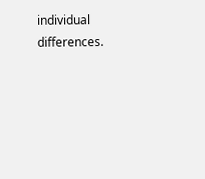individual differences.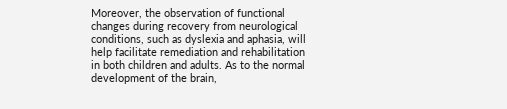Moreover, the observation of functional changes during recovery from neurological conditions, such as dyslexia and aphasia, will help facilitate remediation and rehabilitation in both children and adults. As to the normal development of the brain,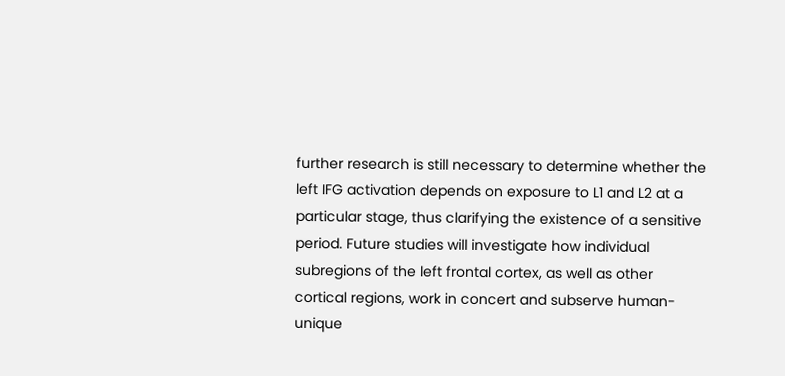further research is still necessary to determine whether the left IFG activation depends on exposure to L1 and L2 at a particular stage, thus clarifying the existence of a sensitive period. Future studies will investigate how individual subregions of the left frontal cortex, as well as other cortical regions, work in concert and subserve human-unique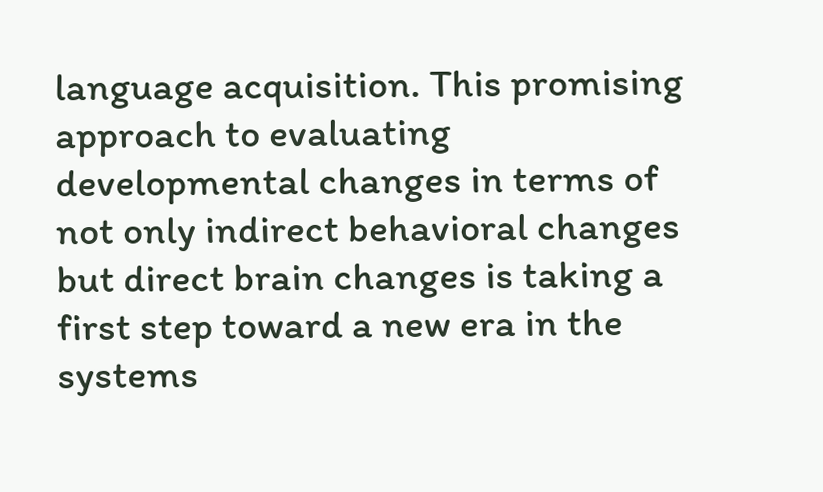language acquisition. This promising approach to evaluating developmental changes in terms of not only indirect behavioral changes but direct brain changes is taking a first step toward a new era in the systems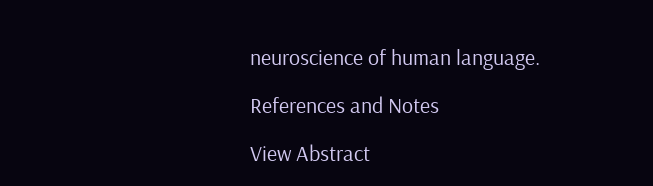neuroscience of human language.

References and Notes

View Abstract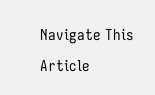Navigate This Article